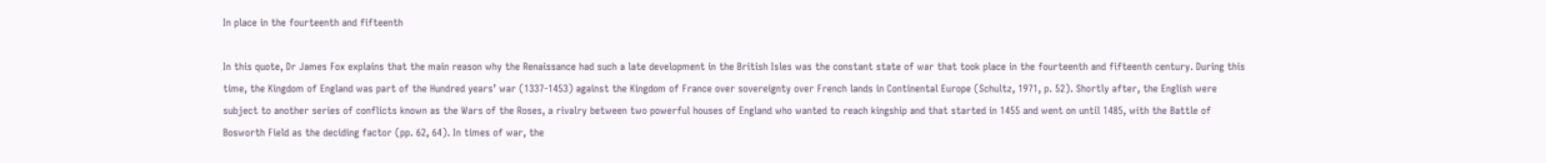In place in the fourteenth and fifteenth

In this quote, Dr James Fox explains that the main reason why the Renaissance had such a late development in the British Isles was the constant state of war that took place in the fourteenth and fifteenth century. During this time, the Kingdom of England was part of the Hundred years’ war (1337-1453) against the Kingdom of France over sovereignty over French lands in Continental Europe (Schultz, 1971, p. 52). Shortly after, the English were subject to another series of conflicts known as the Wars of the Roses, a rivalry between two powerful houses of England who wanted to reach kingship and that started in 1455 and went on until 1485, with the Battle of Bosworth Field as the deciding factor (pp. 62, 64). In times of war, the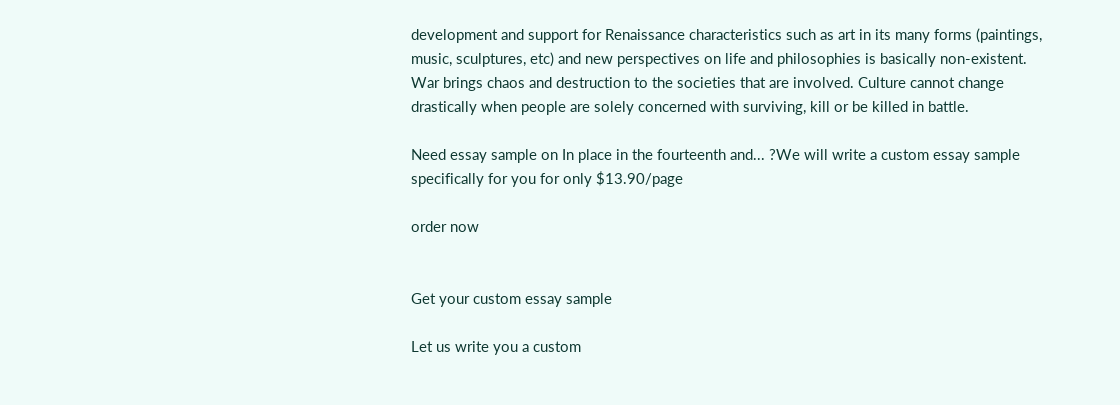development and support for Renaissance characteristics such as art in its many forms (paintings, music, sculptures, etc) and new perspectives on life and philosophies is basically non-existent. War brings chaos and destruction to the societies that are involved. Culture cannot change drastically when people are solely concerned with surviving, kill or be killed in battle.

Need essay sample on In place in the fourteenth and... ?We will write a custom essay sample specifically for you for only $13.90/page

order now


Get your custom essay sample

Let us write you a custom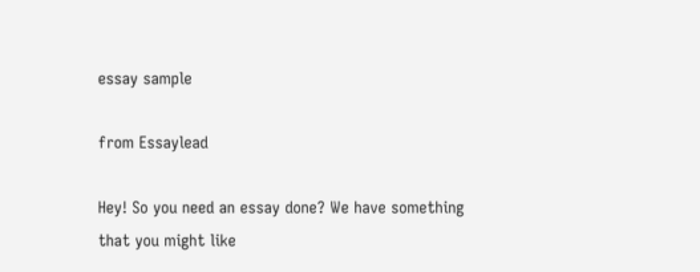essay sample

from Essaylead

Hey! So you need an essay done? We have something that you might like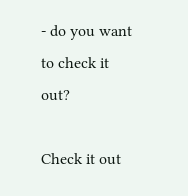- do you want to check it out?

Check it out